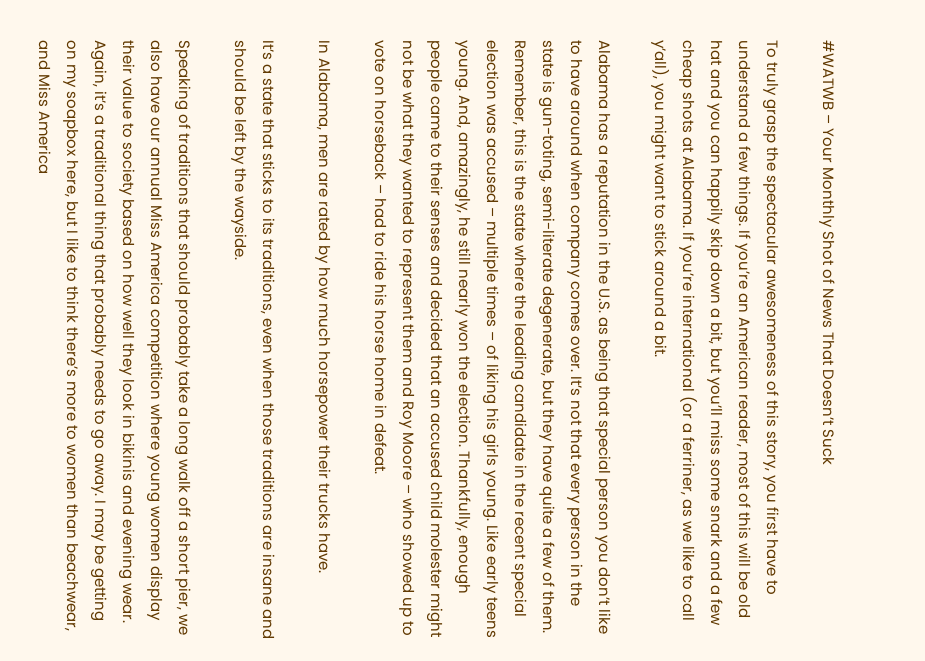#WATWB – Your Monthly Shot of News That Doesn’t Suck

To truly grasp the spectacular awesomeness of this story, you first have to understand a few things. If you’re an American reader, most of this will be old hat and you can happily skip down a bit, but you’ll miss some snark and a few cheap shots at Alabama. If you’re international (or a ferriner, as we like to call y’all), you might want to stick around a bit.

Alabama has a reputation in the U.S. as being that special person you don’t like to have around when company comes over. It’s not that every person in the state is gun-toting, semi-literate degenerate, but they have quite a few of them. Remember, this is the state where the leading candidate in the recent special election was accused – multiple times – of liking his girls young. Like early teens young. And, amazingly, he still nearly won the election. Thankfully, enough people came to their senses and decided that an accused child molester might not be what they wanted to represent them and Roy Moore – who showed up to vote on horseback – had to ride his horse home in defeat.

In Alabama, men are rated by how much horsepower their trucks have.

It’s a state that sticks to its traditions, even when those traditions are insane and should be left by the wayside.

Speaking of traditions that should probably take a long walk off a short pier, we also have our annual Miss America competition where young women display their value to society based on how well they look in bikinis and evening wear. Again, it’s a traditional thing that probably needs to go away. I may be getting on my soapbox here, but I like to think there’s more to women than beachwear, and Miss America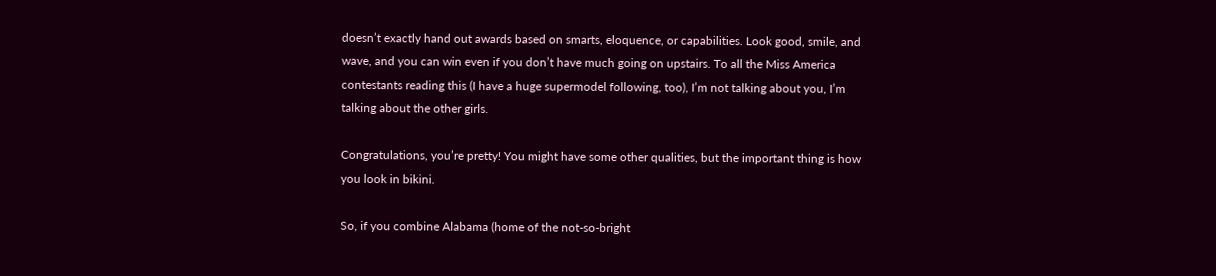doesn’t exactly hand out awards based on smarts, eloquence, or capabilities. Look good, smile, and wave, and you can win even if you don’t have much going on upstairs. To all the Miss America contestants reading this (I have a huge supermodel following, too), I’m not talking about you, I’m talking about the other girls.

Congratulations, you’re pretty! You might have some other qualities, but the important thing is how you look in bikini.

So, if you combine Alabama (home of the not-so-bright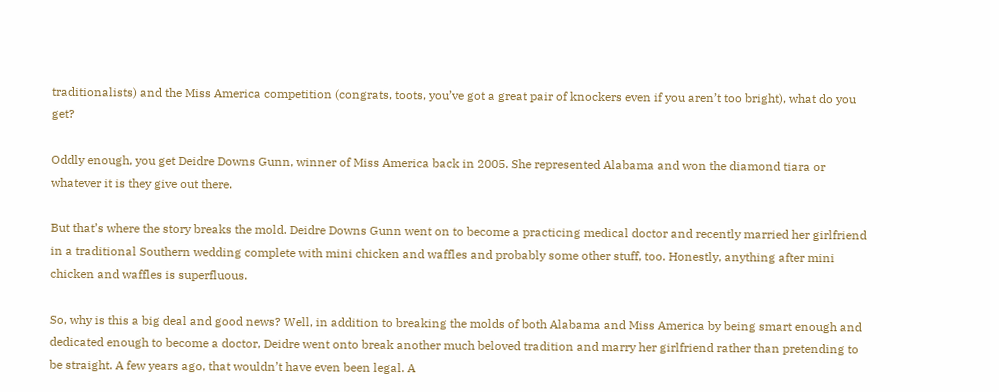traditionalists) and the Miss America competition (congrats, toots, you’ve got a great pair of knockers even if you aren’t too bright), what do you get?

Oddly enough, you get Deidre Downs Gunn, winner of Miss America back in 2005. She represented Alabama and won the diamond tiara or whatever it is they give out there.

But that’s where the story breaks the mold. Deidre Downs Gunn went on to become a practicing medical doctor and recently married her girlfriend in a traditional Southern wedding complete with mini chicken and waffles and probably some other stuff, too. Honestly, anything after mini chicken and waffles is superfluous.

So, why is this a big deal and good news? Well, in addition to breaking the molds of both Alabama and Miss America by being smart enough and dedicated enough to become a doctor, Deidre went onto break another much beloved tradition and marry her girlfriend rather than pretending to be straight. A few years ago, that wouldn’t have even been legal. A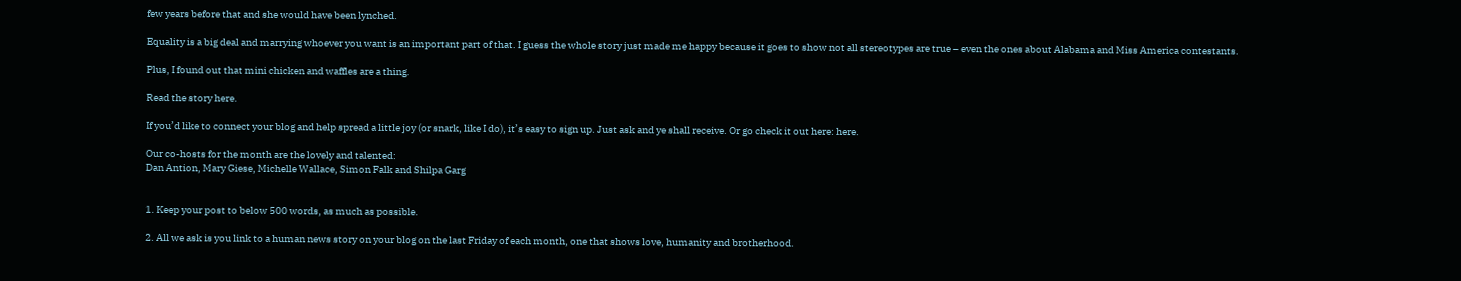few years before that and she would have been lynched.

Equality is a big deal and marrying whoever you want is an important part of that. I guess the whole story just made me happy because it goes to show not all stereotypes are true – even the ones about Alabama and Miss America contestants.

Plus, I found out that mini chicken and waffles are a thing.

Read the story here.

If you’d like to connect your blog and help spread a little joy (or snark, like I do), it’s easy to sign up. Just ask and ye shall receive. Or go check it out here: here.

Our co-hosts for the month are the lovely and talented:
Dan Antion, Mary Giese, Michelle Wallace, Simon Falk and Shilpa Garg


1. Keep your post to below 500 words, as much as possible.

2. All we ask is you link to a human news story on your blog on the last Friday of each month, one that shows love, humanity and brotherhood.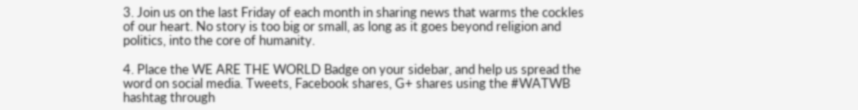3. Join us on the last Friday of each month in sharing news that warms the cockles of our heart. No story is too big or small, as long as it goes beyond religion and politics, into the core of humanity.

4. Place the WE ARE THE WORLD Badge on your sidebar, and help us spread the word on social media. Tweets, Facebook shares, G+ shares using the #WATWB hashtag through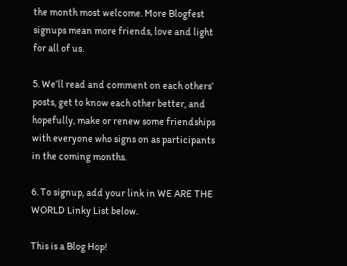the month most welcome. More Blogfest signups mean more friends, love and light for all of us.

5. We’ll read and comment on each others’ posts, get to know each other better, and hopefully, make or renew some friendships with everyone who signs on as participants in the coming months.

6. To signup, add your link in WE ARE THE WORLD Linky List below.

This is a Blog Hop!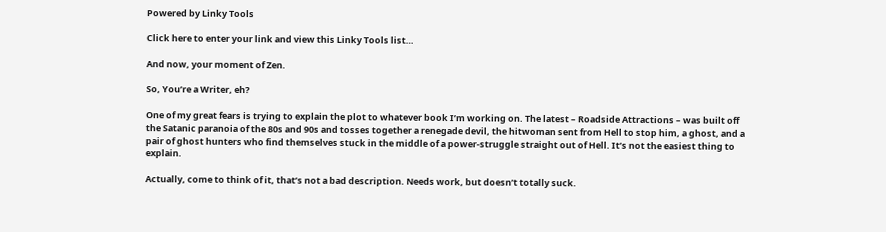Powered by Linky Tools

Click here to enter your link and view this Linky Tools list…

And now, your moment of Zen.

So, You’re a Writer, eh?

One of my great fears is trying to explain the plot to whatever book I’m working on. The latest – Roadside Attractions – was built off the Satanic paranoia of the 80s and 90s and tosses together a renegade devil, the hitwoman sent from Hell to stop him, a ghost, and a pair of ghost hunters who find themselves stuck in the middle of a power-struggle straight out of Hell. It’s not the easiest thing to explain.

Actually, come to think of it, that’s not a bad description. Needs work, but doesn’t totally suck.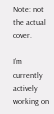Note: not the actual cover.

I’m currently actively working on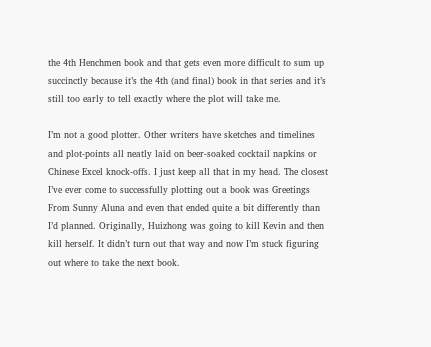the 4th Henchmen book and that gets even more difficult to sum up succinctly because it’s the 4th (and final) book in that series and it’s still too early to tell exactly where the plot will take me.

I’m not a good plotter. Other writers have sketches and timelines and plot-points all neatly laid on beer-soaked cocktail napkins or Chinese Excel knock-offs. I just keep all that in my head. The closest I’ve ever come to successfully plotting out a book was Greetings From Sunny Aluna and even that ended quite a bit differently than I’d planned. Originally, Huizhong was going to kill Kevin and then kill herself. It didn’t turn out that way and now I’m stuck figuring out where to take the next book.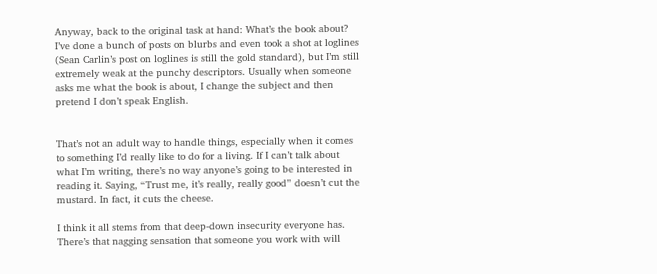Anyway, back to the original task at hand: What’s the book about? I’ve done a bunch of posts on blurbs and even took a shot at loglines (Sean Carlin’s post on loglines is still the gold standard), but I’m still extremely weak at the punchy descriptors. Usually when someone asks me what the book is about, I change the subject and then pretend I don’t speak English.


That’s not an adult way to handle things, especially when it comes to something I’d really like to do for a living. If I can’t talk about what I’m writing, there’s no way anyone’s going to be interested in reading it. Saying, “Trust me, it’s really, really good” doesn’t cut the mustard. In fact, it cuts the cheese.

I think it all stems from that deep-down insecurity everyone has. There’s that nagging sensation that someone you work with will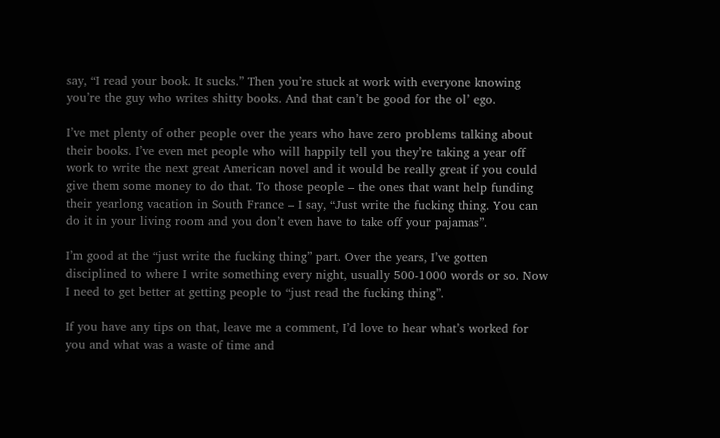say, “I read your book. It sucks.” Then you’re stuck at work with everyone knowing you’re the guy who writes shitty books. And that can’t be good for the ol’ ego.

I’ve met plenty of other people over the years who have zero problems talking about their books. I’ve even met people who will happily tell you they’re taking a year off work to write the next great American novel and it would be really great if you could give them some money to do that. To those people – the ones that want help funding their yearlong vacation in South France – I say, “Just write the fucking thing. You can do it in your living room and you don’t even have to take off your pajamas”.

I’m good at the “just write the fucking thing” part. Over the years, I’ve gotten disciplined to where I write something every night, usually 500-1000 words or so. Now I need to get better at getting people to “just read the fucking thing”.

If you have any tips on that, leave me a comment, I’d love to hear what’s worked for you and what was a waste of time and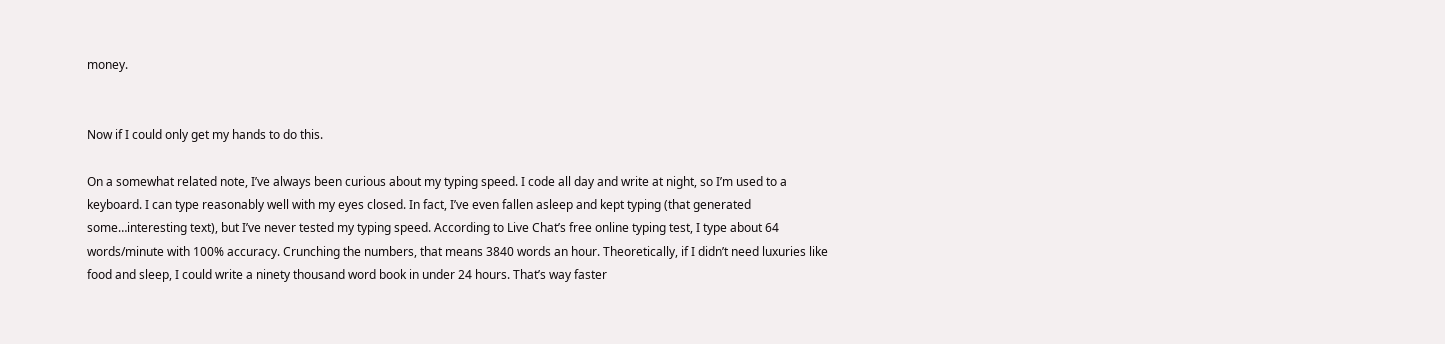money.


Now if I could only get my hands to do this.

On a somewhat related note, I’ve always been curious about my typing speed. I code all day and write at night, so I’m used to a keyboard. I can type reasonably well with my eyes closed. In fact, I’ve even fallen asleep and kept typing (that generated some…interesting text), but I’ve never tested my typing speed. According to Live Chat’s free online typing test, I type about 64 words/minute with 100% accuracy. Crunching the numbers, that means 3840 words an hour. Theoretically, if I didn’t need luxuries like food and sleep, I could write a ninety thousand word book in under 24 hours. That’s way faster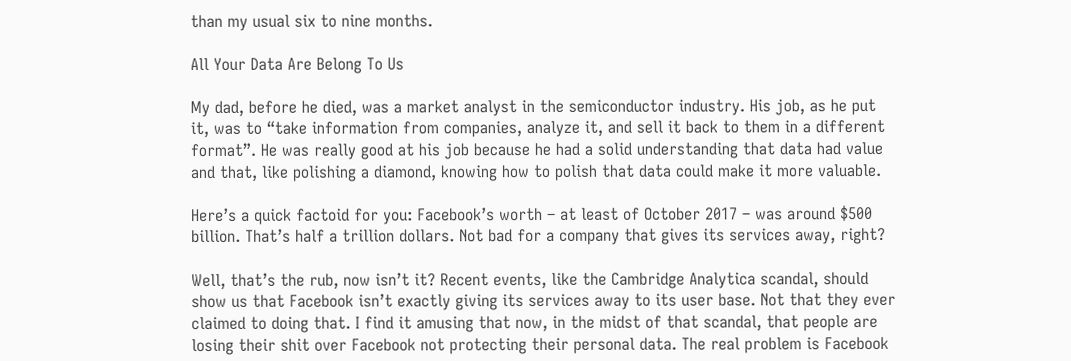than my usual six to nine months.

All Your Data Are Belong To Us

My dad, before he died, was a market analyst in the semiconductor industry. His job, as he put it, was to “take information from companies, analyze it, and sell it back to them in a different format”. He was really good at his job because he had a solid understanding that data had value and that, like polishing a diamond, knowing how to polish that data could make it more valuable.

Here’s a quick factoid for you: Facebook’s worth – at least of October 2017 – was around $500 billion. That’s half a trillion dollars. Not bad for a company that gives its services away, right?

Well, that’s the rub, now isn’t it? Recent events, like the Cambridge Analytica scandal, should show us that Facebook isn’t exactly giving its services away to its user base. Not that they ever claimed to doing that. I find it amusing that now, in the midst of that scandal, that people are losing their shit over Facebook not protecting their personal data. The real problem is Facebook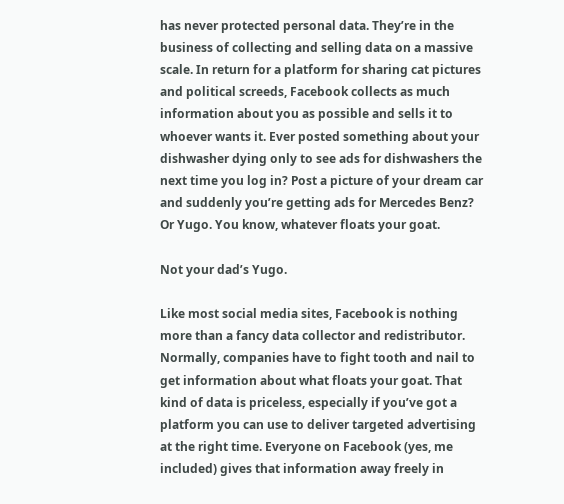has never protected personal data. They’re in the business of collecting and selling data on a massive scale. In return for a platform for sharing cat pictures and political screeds, Facebook collects as much information about you as possible and sells it to whoever wants it. Ever posted something about your dishwasher dying only to see ads for dishwashers the next time you log in? Post a picture of your dream car and suddenly you’re getting ads for Mercedes Benz? Or Yugo. You know, whatever floats your goat.

Not your dad’s Yugo.

Like most social media sites, Facebook is nothing more than a fancy data collector and redistributor. Normally, companies have to fight tooth and nail to get information about what floats your goat. That kind of data is priceless, especially if you’ve got a platform you can use to deliver targeted advertising at the right time. Everyone on Facebook (yes, me included) gives that information away freely in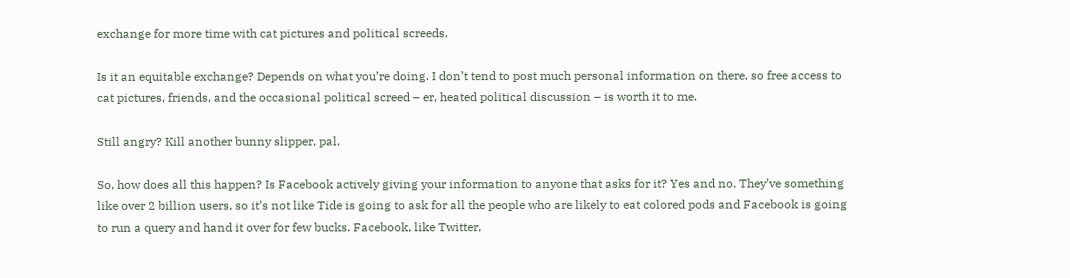exchange for more time with cat pictures and political screeds.

Is it an equitable exchange? Depends on what you’re doing. I don’t tend to post much personal information on there, so free access to cat pictures, friends, and the occasional political screed – er, heated political discussion – is worth it to me.

Still angry? Kill another bunny slipper, pal.

So, how does all this happen? Is Facebook actively giving your information to anyone that asks for it? Yes and no. They’ve something like over 2 billion users, so it’s not like Tide is going to ask for all the people who are likely to eat colored pods and Facebook is going to run a query and hand it over for few bucks. Facebook, like Twitter,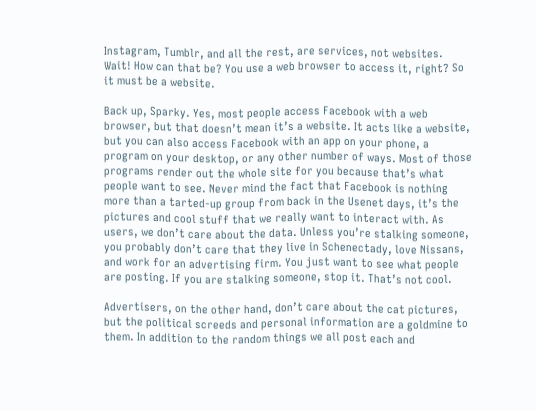Instagram, Tumblr, and all the rest, are services, not websites. Wait! How can that be? You use a web browser to access it, right? So it must be a website.

Back up, Sparky. Yes, most people access Facebook with a web browser, but that doesn’t mean it’s a website. It acts like a website, but you can also access Facebook with an app on your phone, a program on your desktop, or any other number of ways. Most of those programs render out the whole site for you because that’s what people want to see. Never mind the fact that Facebook is nothing more than a tarted-up group from back in the Usenet days, it’s the pictures and cool stuff that we really want to interact with. As users, we don’t care about the data. Unless you’re stalking someone, you probably don’t care that they live in Schenectady, love Nissans, and work for an advertising firm. You just want to see what people are posting. If you are stalking someone, stop it. That’s not cool.

Advertisers, on the other hand, don’t care about the cat pictures, but the political screeds and personal information are a goldmine to them. In addition to the random things we all post each and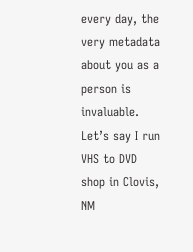every day, the very metadata about you as a person is invaluable. Let’s say I run VHS to DVD shop in Clovis, NM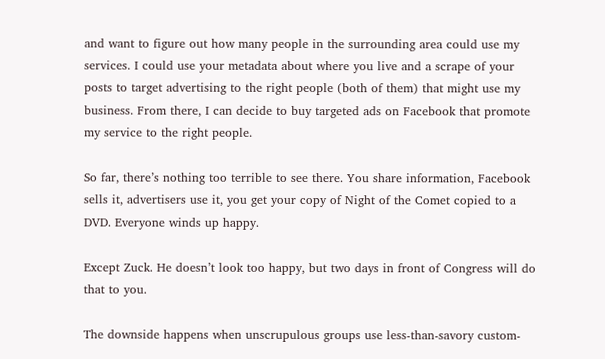and want to figure out how many people in the surrounding area could use my services. I could use your metadata about where you live and a scrape of your posts to target advertising to the right people (both of them) that might use my business. From there, I can decide to buy targeted ads on Facebook that promote my service to the right people.

So far, there’s nothing too terrible to see there. You share information, Facebook sells it, advertisers use it, you get your copy of Night of the Comet copied to a DVD. Everyone winds up happy.

Except Zuck. He doesn’t look too happy, but two days in front of Congress will do that to you.

The downside happens when unscrupulous groups use less-than-savory custom-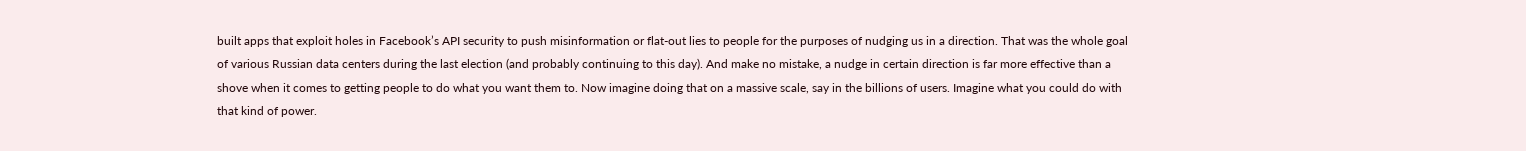built apps that exploit holes in Facebook’s API security to push misinformation or flat-out lies to people for the purposes of nudging us in a direction. That was the whole goal of various Russian data centers during the last election (and probably continuing to this day). And make no mistake, a nudge in certain direction is far more effective than a shove when it comes to getting people to do what you want them to. Now imagine doing that on a massive scale, say in the billions of users. Imagine what you could do with that kind of power.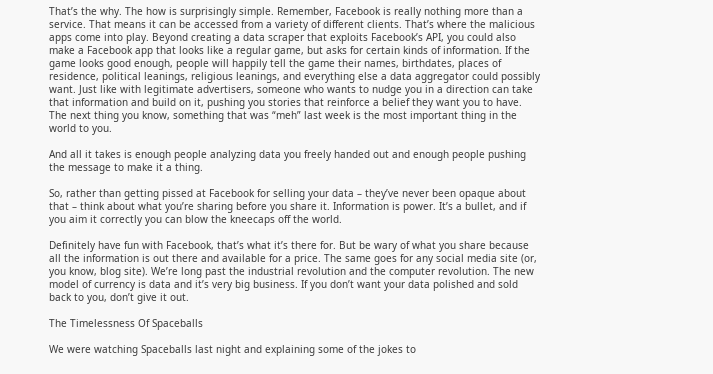That’s the why. The how is surprisingly simple. Remember, Facebook is really nothing more than a service. That means it can be accessed from a variety of different clients. That’s where the malicious apps come into play. Beyond creating a data scraper that exploits Facebook’s API, you could also make a Facebook app that looks like a regular game, but asks for certain kinds of information. If the game looks good enough, people will happily tell the game their names, birthdates, places of residence, political leanings, religious leanings, and everything else a data aggregator could possibly want. Just like with legitimate advertisers, someone who wants to nudge you in a direction can take that information and build on it, pushing you stories that reinforce a belief they want you to have. The next thing you know, something that was “meh” last week is the most important thing in the world to you.

And all it takes is enough people analyzing data you freely handed out and enough people pushing the message to make it a thing.

So, rather than getting pissed at Facebook for selling your data – they’ve never been opaque about that – think about what you’re sharing before you share it. Information is power. It’s a bullet, and if you aim it correctly you can blow the kneecaps off the world.

Definitely have fun with Facebook, that’s what it’s there for. But be wary of what you share because all the information is out there and available for a price. The same goes for any social media site (or, you know, blog site). We’re long past the industrial revolution and the computer revolution. The new model of currency is data and it’s very big business. If you don’t want your data polished and sold back to you, don’t give it out.

The Timelessness Of Spaceballs

We were watching Spaceballs last night and explaining some of the jokes to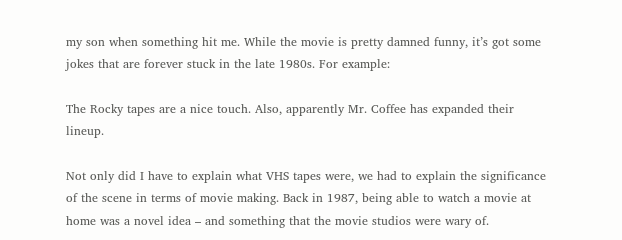my son when something hit me. While the movie is pretty damned funny, it’s got some jokes that are forever stuck in the late 1980s. For example:

The Rocky tapes are a nice touch. Also, apparently Mr. Coffee has expanded their lineup.

Not only did I have to explain what VHS tapes were, we had to explain the significance of the scene in terms of movie making. Back in 1987, being able to watch a movie at home was a novel idea – and something that the movie studios were wary of.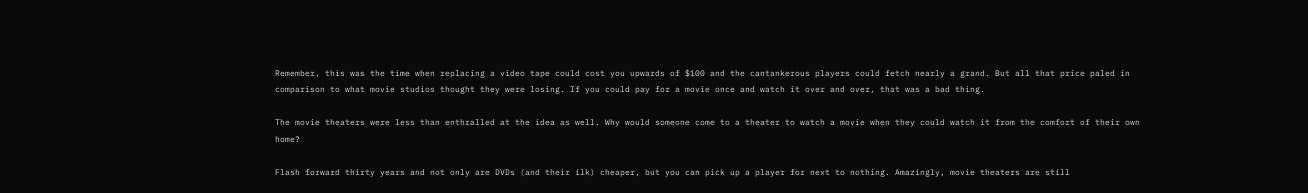Remember, this was the time when replacing a video tape could cost you upwards of $100 and the cantankerous players could fetch nearly a grand. But all that price paled in comparison to what movie studios thought they were losing. If you could pay for a movie once and watch it over and over, that was a bad thing.

The movie theaters were less than enthralled at the idea as well. Why would someone come to a theater to watch a movie when they could watch it from the comfort of their own home?

Flash forward thirty years and not only are DVDs (and their ilk) cheaper, but you can pick up a player for next to nothing. Amazingly, movie theaters are still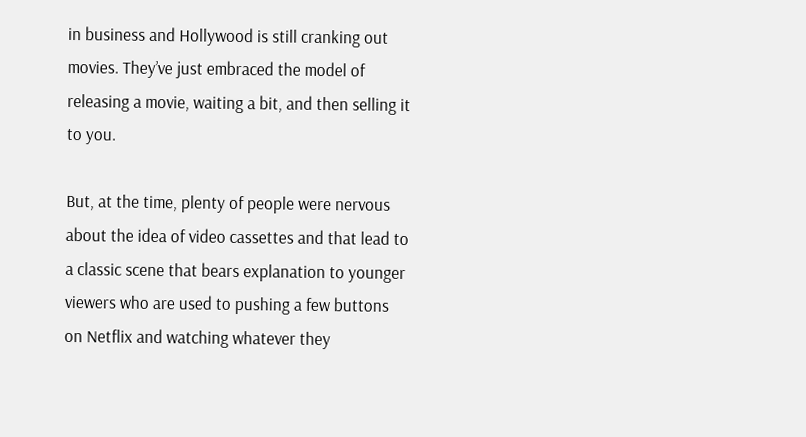in business and Hollywood is still cranking out movies. They’ve just embraced the model of releasing a movie, waiting a bit, and then selling it to you.

But, at the time, plenty of people were nervous about the idea of video cassettes and that lead to a classic scene that bears explanation to younger viewers who are used to pushing a few buttons on Netflix and watching whatever they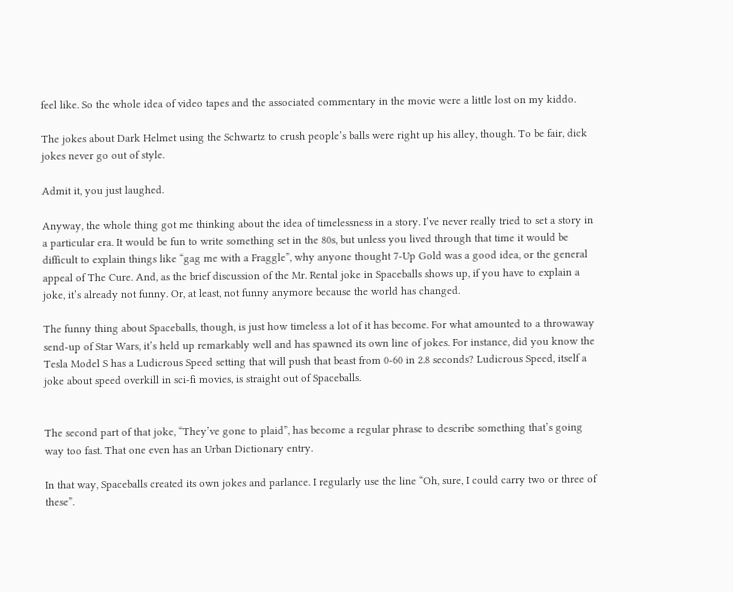feel like. So the whole idea of video tapes and the associated commentary in the movie were a little lost on my kiddo.

The jokes about Dark Helmet using the Schwartz to crush people’s balls were right up his alley, though. To be fair, dick jokes never go out of style.

Admit it, you just laughed.

Anyway, the whole thing got me thinking about the idea of timelessness in a story. I’ve never really tried to set a story in a particular era. It would be fun to write something set in the 80s, but unless you lived through that time it would be difficult to explain things like “gag me with a Fraggle”, why anyone thought 7-Up Gold was a good idea, or the general appeal of The Cure. And, as the brief discussion of the Mr. Rental joke in Spaceballs shows up, if you have to explain a joke, it’s already not funny. Or, at least, not funny anymore because the world has changed.

The funny thing about Spaceballs, though, is just how timeless a lot of it has become. For what amounted to a throwaway send-up of Star Wars, it’s held up remarkably well and has spawned its own line of jokes. For instance, did you know the Tesla Model S has a Ludicrous Speed setting that will push that beast from 0-60 in 2.8 seconds? Ludicrous Speed, itself a joke about speed overkill in sci-fi movies, is straight out of Spaceballs.


The second part of that joke, “They’ve gone to plaid”, has become a regular phrase to describe something that’s going way too fast. That one even has an Urban Dictionary entry.

In that way, Spaceballs created its own jokes and parlance. I regularly use the line “Oh, sure, I could carry two or three of these”.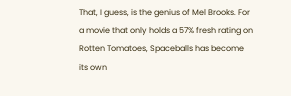That, I guess, is the genius of Mel Brooks. For a movie that only holds a 57% fresh rating on Rotten Tomatoes, Spaceballs has become its own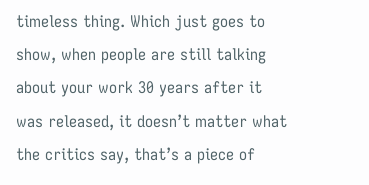timeless thing. Which just goes to show, when people are still talking about your work 30 years after it was released, it doesn’t matter what the critics say, that’s a piece of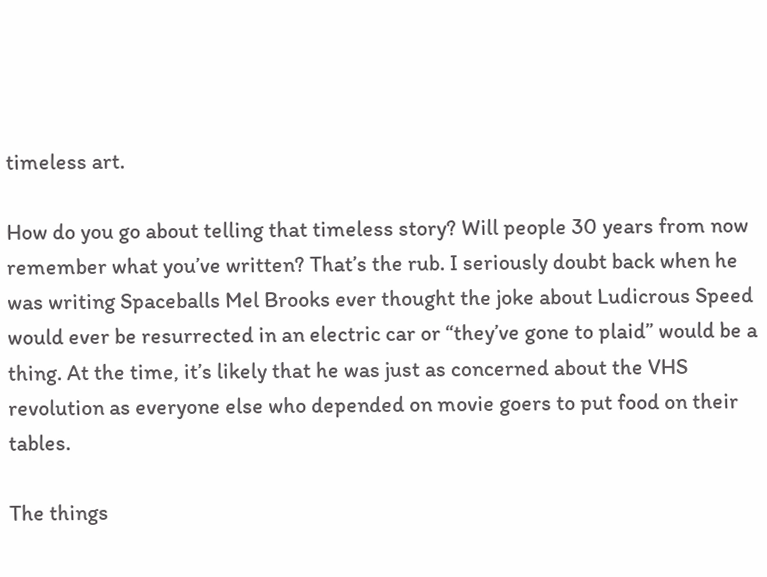timeless art.

How do you go about telling that timeless story? Will people 30 years from now remember what you’ve written? That’s the rub. I seriously doubt back when he was writing Spaceballs Mel Brooks ever thought the joke about Ludicrous Speed would ever be resurrected in an electric car or “they’ve gone to plaid” would be a thing. At the time, it’s likely that he was just as concerned about the VHS revolution as everyone else who depended on movie goers to put food on their tables.

The things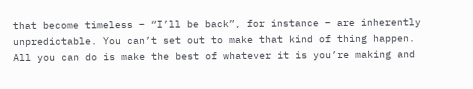that become timeless – “I’ll be back”, for instance – are inherently unpredictable. You can’t set out to make that kind of thing happen. All you can do is make the best of whatever it is you’re making and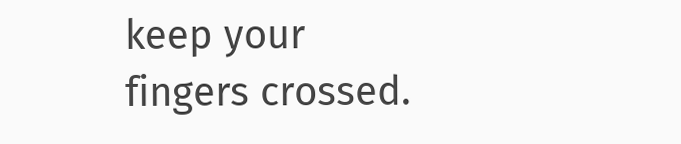keep your fingers crossed.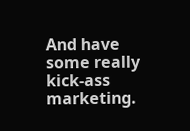And have some really kick-ass marketing.